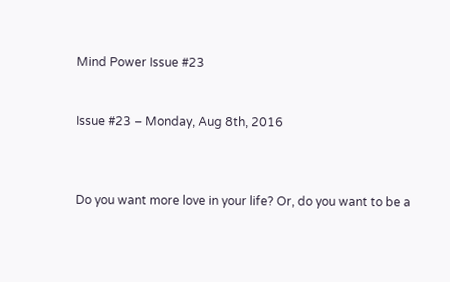Mind Power Issue #23


Issue #23 – Monday, Aug 8th, 2016



Do you want more love in your life? Or, do you want to be a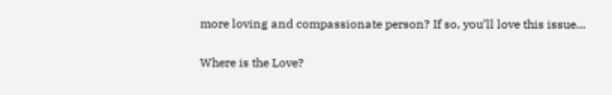more loving and compassionate person? If so, you’ll love this issue…


Where is the Love?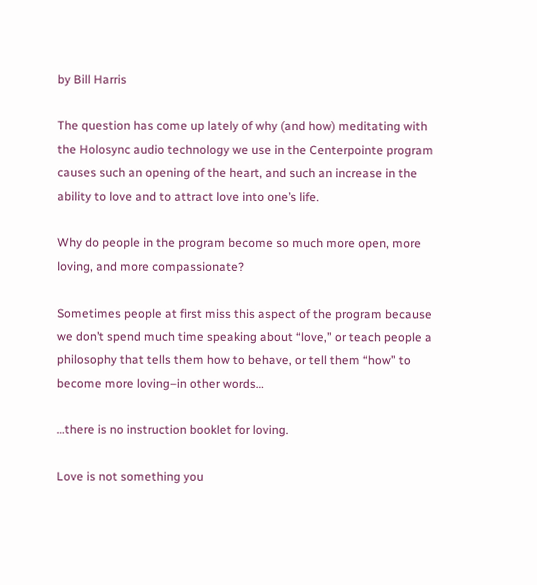by Bill Harris

The question has come up lately of why (and how) meditating with the Holosync audio technology we use in the Centerpointe program causes such an opening of the heart, and such an increase in the ability to love and to attract love into one’s life.

Why do people in the program become so much more open, more loving, and more compassionate?

Sometimes people at first miss this aspect of the program because we don’t spend much time speaking about “love,” or teach people a philosophy that tells them how to behave, or tell them “how” to become more loving–in other words…

…there is no instruction booklet for loving.

Love is not something you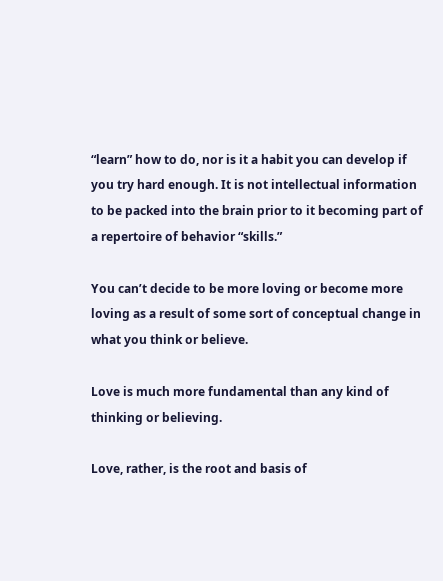“learn” how to do, nor is it a habit you can develop if you try hard enough. It is not intellectual information to be packed into the brain prior to it becoming part of a repertoire of behavior “skills.”

You can’t decide to be more loving or become more loving as a result of some sort of conceptual change in what you think or believe.

Love is much more fundamental than any kind of thinking or believing.

Love, rather, is the root and basis of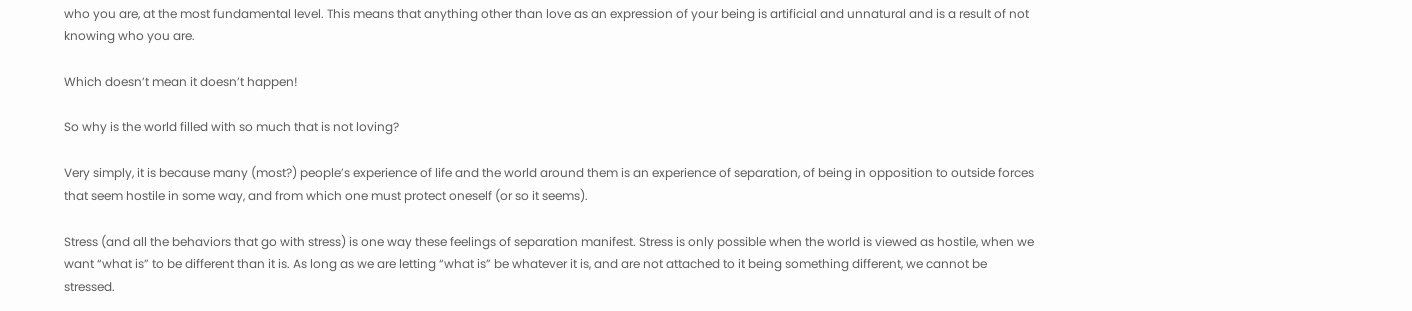who you are, at the most fundamental level. This means that anything other than love as an expression of your being is artificial and unnatural and is a result of not knowing who you are.

Which doesn’t mean it doesn’t happen!

So why is the world filled with so much that is not loving?

Very simply, it is because many (most?) people’s experience of life and the world around them is an experience of separation, of being in opposition to outside forces that seem hostile in some way, and from which one must protect oneself (or so it seems).

Stress (and all the behaviors that go with stress) is one way these feelings of separation manifest. Stress is only possible when the world is viewed as hostile, when we want “what is” to be different than it is. As long as we are letting “what is” be whatever it is, and are not attached to it being something different, we cannot be stressed.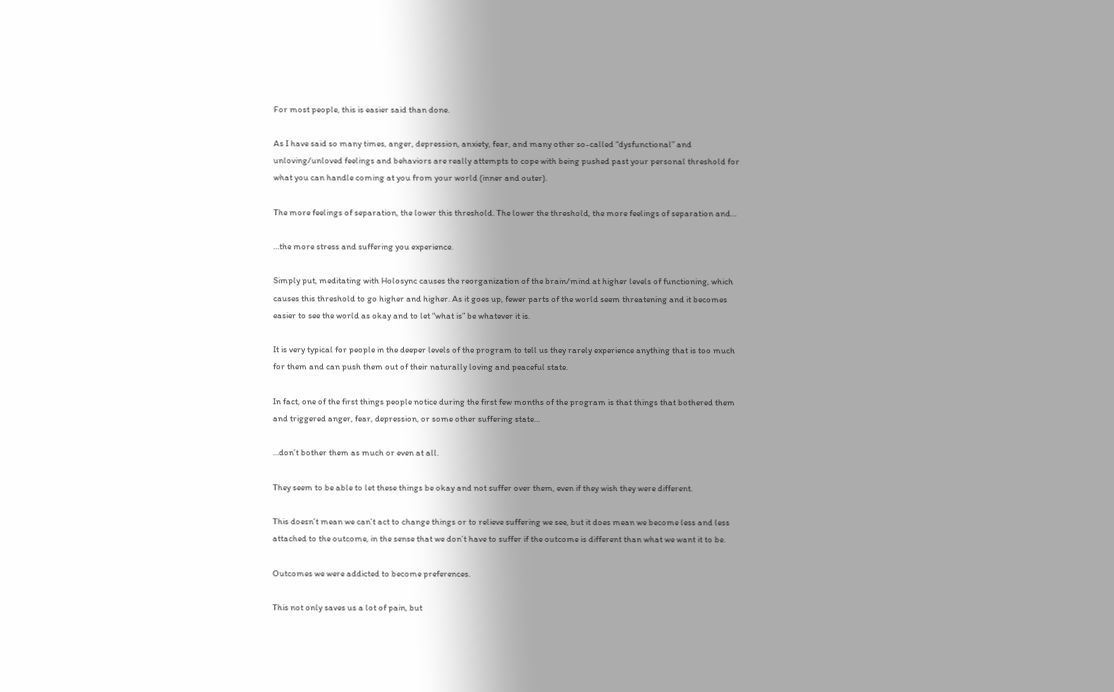For most people, this is easier said than done.

As I have said so many times, anger, depression, anxiety, fear, and many other so-called “dysfunctional” and unloving/unloved feelings and behaviors are really attempts to cope with being pushed past your personal threshold for what you can handle coming at you from your world (inner and outer).

The more feelings of separation, the lower this threshold. The lower the threshold, the more feelings of separation and…

…the more stress and suffering you experience.

Simply put, meditating with Holosync causes the reorganization of the brain/mind at higher levels of functioning, which causes this threshold to go higher and higher. As it goes up, fewer parts of the world seem threatening and it becomes easier to see the world as okay and to let “what is” be whatever it is.

It is very typical for people in the deeper levels of the program to tell us they rarely experience anything that is too much for them and can push them out of their naturally loving and peaceful state.

In fact, one of the first things people notice during the first few months of the program is that things that bothered them and triggered anger, fear, depression, or some other suffering state…

…don’t bother them as much or even at all.

They seem to be able to let these things be okay and not suffer over them, even if they wish they were different.

This doesn’t mean we can’t act to change things or to relieve suffering we see, but it does mean we become less and less attached to the outcome, in the sense that we don’t have to suffer if the outcome is different than what we want it to be.

Outcomes we were addicted to become preferences.

This not only saves us a lot of pain, but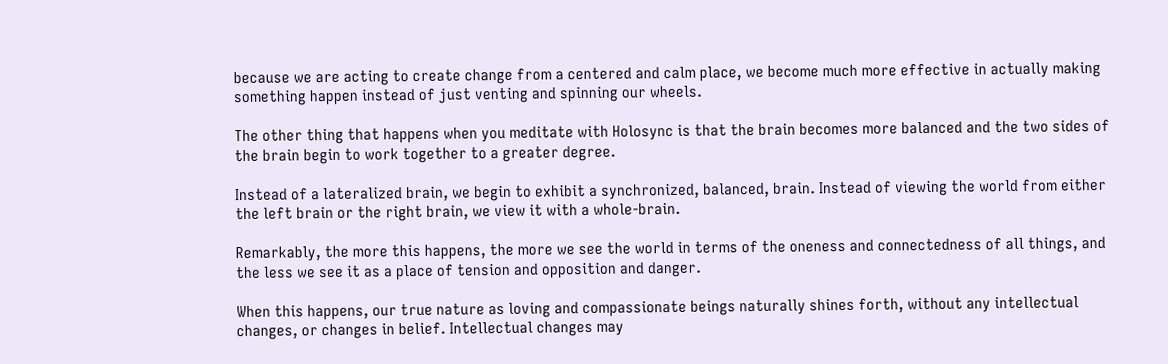because we are acting to create change from a centered and calm place, we become much more effective in actually making something happen instead of just venting and spinning our wheels.

The other thing that happens when you meditate with Holosync is that the brain becomes more balanced and the two sides of the brain begin to work together to a greater degree.

Instead of a lateralized brain, we begin to exhibit a synchronized, balanced, brain. Instead of viewing the world from either the left brain or the right brain, we view it with a whole-brain.

Remarkably, the more this happens, the more we see the world in terms of the oneness and connectedness of all things, and the less we see it as a place of tension and opposition and danger.

When this happens, our true nature as loving and compassionate beings naturally shines forth, without any intellectual changes, or changes in belief. Intellectual changes may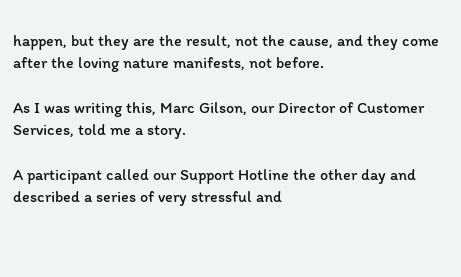happen, but they are the result, not the cause, and they come after the loving nature manifests, not before.

As I was writing this, Marc Gilson, our Director of Customer Services, told me a story.

A participant called our Support Hotline the other day and described a series of very stressful and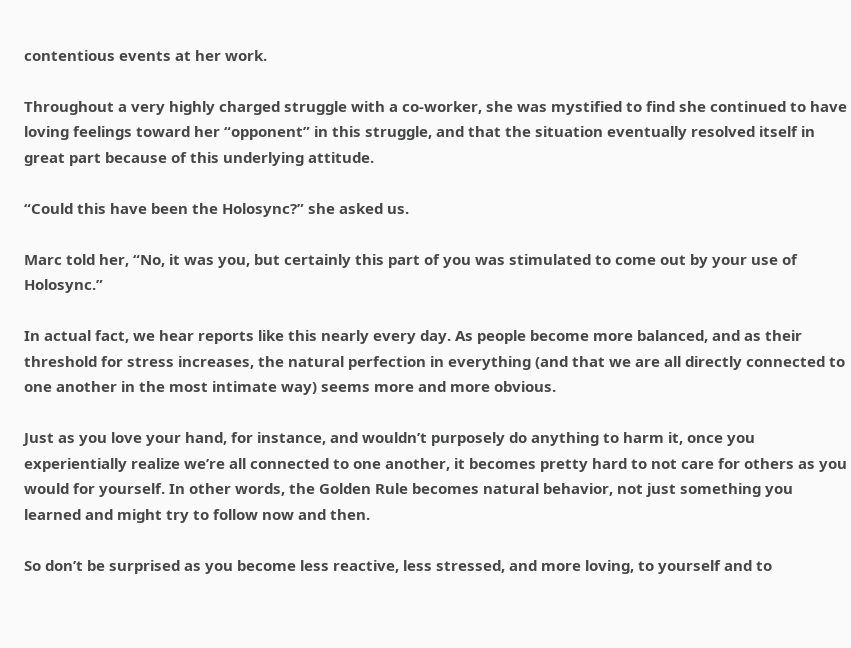contentious events at her work.

Throughout a very highly charged struggle with a co-worker, she was mystified to find she continued to have loving feelings toward her “opponent” in this struggle, and that the situation eventually resolved itself in great part because of this underlying attitude.

“Could this have been the Holosync?” she asked us.

Marc told her, “No, it was you, but certainly this part of you was stimulated to come out by your use of Holosync.”

In actual fact, we hear reports like this nearly every day. As people become more balanced, and as their threshold for stress increases, the natural perfection in everything (and that we are all directly connected to one another in the most intimate way) seems more and more obvious.

Just as you love your hand, for instance, and wouldn’t purposely do anything to harm it, once you experientially realize we’re all connected to one another, it becomes pretty hard to not care for others as you would for yourself. In other words, the Golden Rule becomes natural behavior, not just something you learned and might try to follow now and then.

So don’t be surprised as you become less reactive, less stressed, and more loving, to yourself and to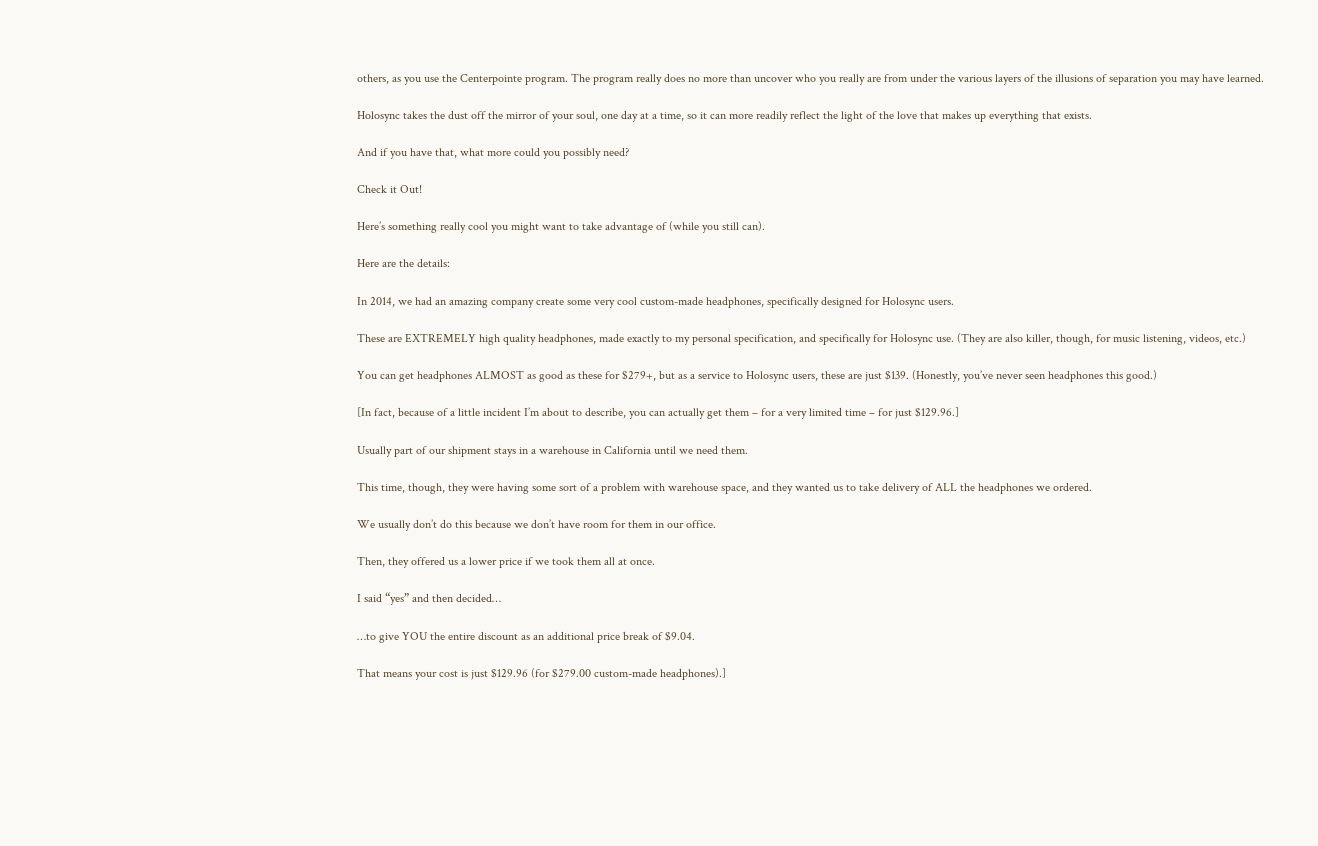others, as you use the Centerpointe program. The program really does no more than uncover who you really are from under the various layers of the illusions of separation you may have learned.

Holosync takes the dust off the mirror of your soul, one day at a time, so it can more readily reflect the light of the love that makes up everything that exists.

And if you have that, what more could you possibly need?

Check it Out!

Here’s something really cool you might want to take advantage of (while you still can).

Here are the details:

In 2014, we had an amazing company create some very cool custom-made headphones, specifically designed for Holosync users.

These are EXTREMELY high quality headphones, made exactly to my personal specification, and specifically for Holosync use. (They are also killer, though, for music listening, videos, etc.)

You can get headphones ALMOST as good as these for $279+, but as a service to Holosync users, these are just $139. (Honestly, you’ve never seen headphones this good.)

[In fact, because of a little incident I’m about to describe, you can actually get them – for a very limited time – for just $129.96.]

Usually part of our shipment stays in a warehouse in California until we need them.

This time, though, they were having some sort of a problem with warehouse space, and they wanted us to take delivery of ALL the headphones we ordered.

We usually don’t do this because we don’t have room for them in our office.

Then, they offered us a lower price if we took them all at once.

I said “yes” and then decided…

…to give YOU the entire discount as an additional price break of $9.04.

That means your cost is just $129.96 (for $279.00 custom-made headphones).]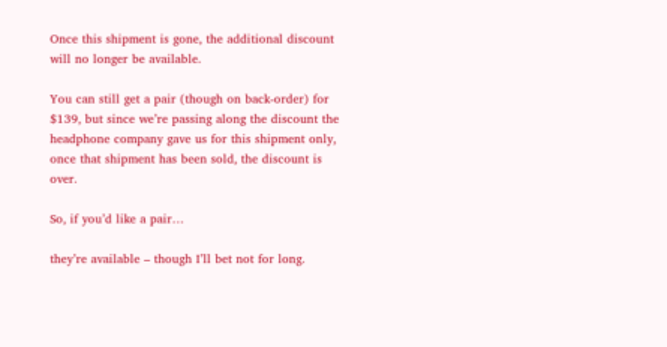Once this shipment is gone, the additional discount will no longer be available.

You can still get a pair (though on back-order) for $139, but since we’re passing along the discount the headphone company gave us for this shipment only, once that shipment has been sold, the discount is over.

So, if you’d like a pair…

they’re available – though I’ll bet not for long.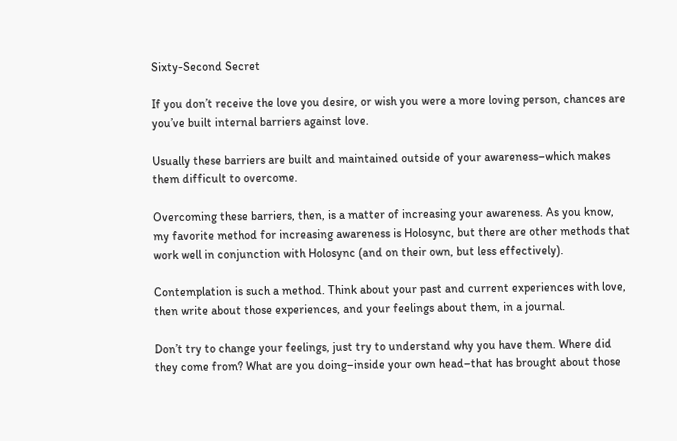Sixty-Second Secret

If you don’t receive the love you desire, or wish you were a more loving person, chances are you’ve built internal barriers against love.

Usually these barriers are built and maintained outside of your awareness–which makes them difficult to overcome.

Overcoming these barriers, then, is a matter of increasing your awareness. As you know, my favorite method for increasing awareness is Holosync, but there are other methods that work well in conjunction with Holosync (and on their own, but less effectively).

Contemplation is such a method. Think about your past and current experiences with love, then write about those experiences, and your feelings about them, in a journal.

Don’t try to change your feelings, just try to understand why you have them. Where did they come from? What are you doing–inside your own head–that has brought about those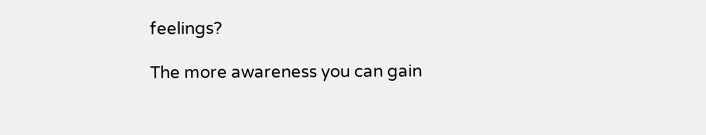feelings?

The more awareness you can gain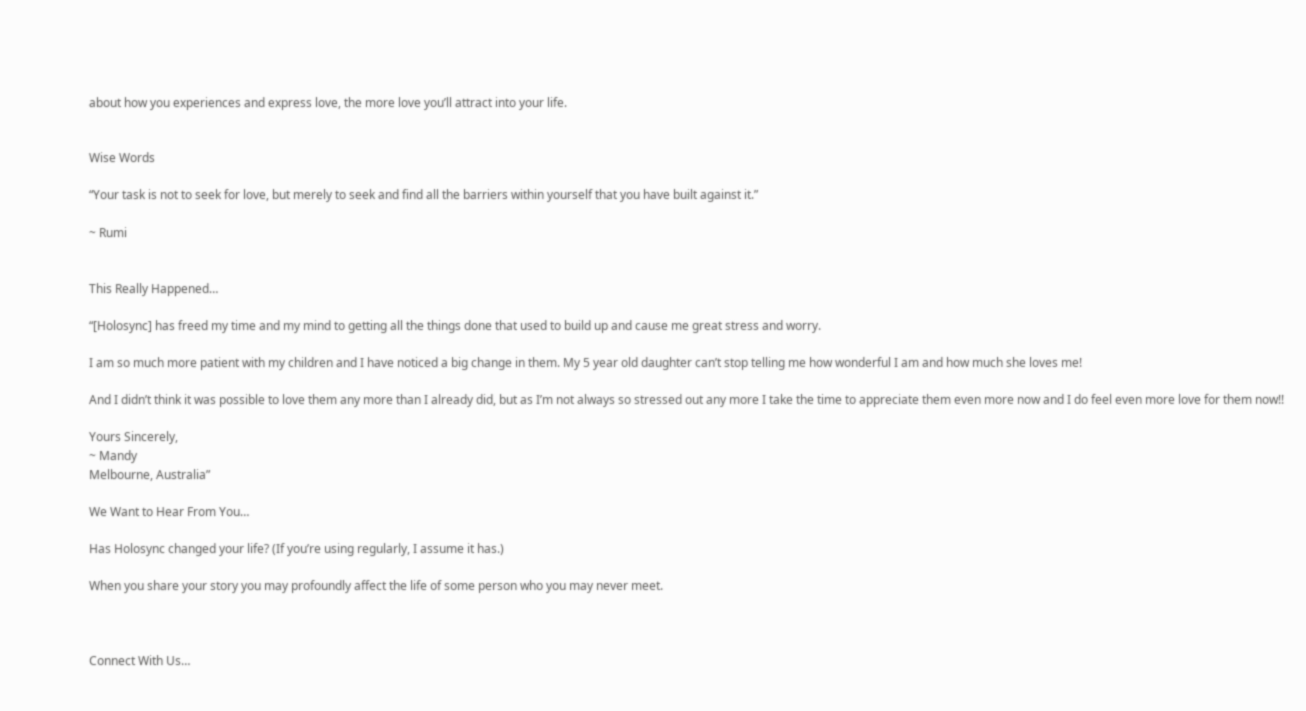about how you experiences and express love, the more love you’ll attract into your life.


Wise Words

“Your task is not to seek for love, but merely to seek and find all the barriers within yourself that you have built against it.”

~ Rumi


This Really Happened…

“[Holosync] has freed my time and my mind to getting all the things done that used to build up and cause me great stress and worry.

I am so much more patient with my children and I have noticed a big change in them. My 5 year old daughter can’t stop telling me how wonderful I am and how much she loves me!

And I didn’t think it was possible to love them any more than I already did, but as I’m not always so stressed out any more I take the time to appreciate them even more now and I do feel even more love for them now!!

Yours Sincerely,
~ Mandy
Melbourne, Australia”

We Want to Hear From You…

Has Holosync changed your life? (If you’re using regularly, I assume it has.)

When you share your story you may profoundly affect the life of some person who you may never meet.



Connect With Us…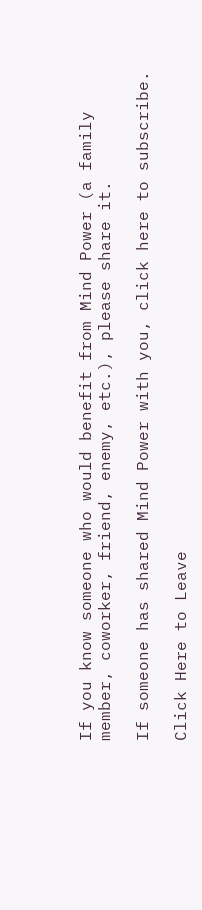If you know someone who would benefit from Mind Power (a family member, coworker, friend, enemy, etc.), please share it.

If someone has shared Mind Power with you, click here to subscribe.

Click Here to Leave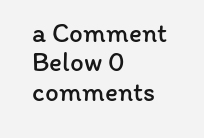a Comment Below 0 comments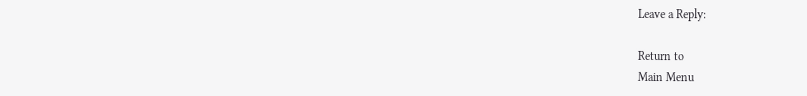Leave a Reply:

Return to
Main Menu